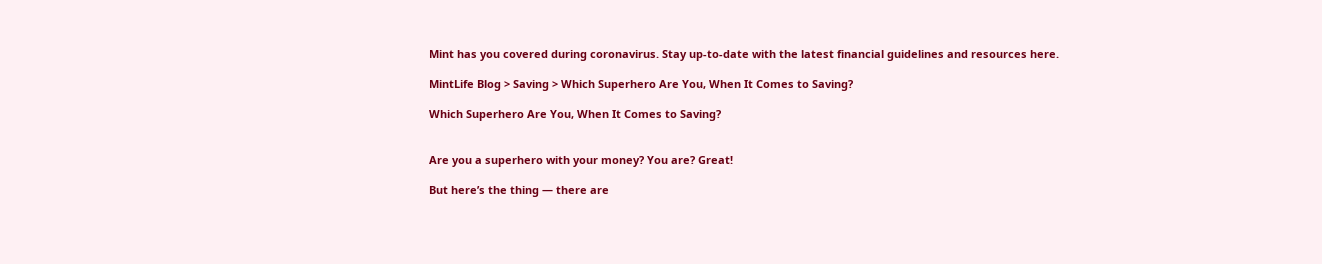Mint has you covered during coronavirus. Stay up-to-date with the latest financial guidelines and resources here.

MintLife Blog > Saving > Which Superhero Are You, When It Comes to Saving?

Which Superhero Are You, When It Comes to Saving?


Are you a superhero with your money? You are? Great!

But here’s the thing — there are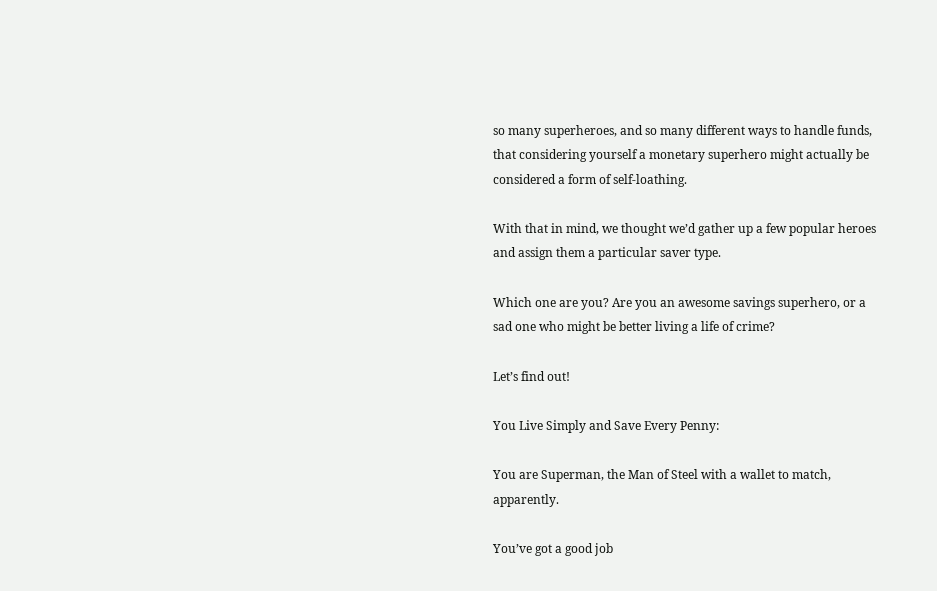so many superheroes, and so many different ways to handle funds, that considering yourself a monetary superhero might actually be considered a form of self-loathing.

With that in mind, we thought we’d gather up a few popular heroes and assign them a particular saver type.

Which one are you? Are you an awesome savings superhero, or a sad one who might be better living a life of crime?

Let’s find out!

You Live Simply and Save Every Penny:

You are Superman, the Man of Steel with a wallet to match, apparently.

You’ve got a good job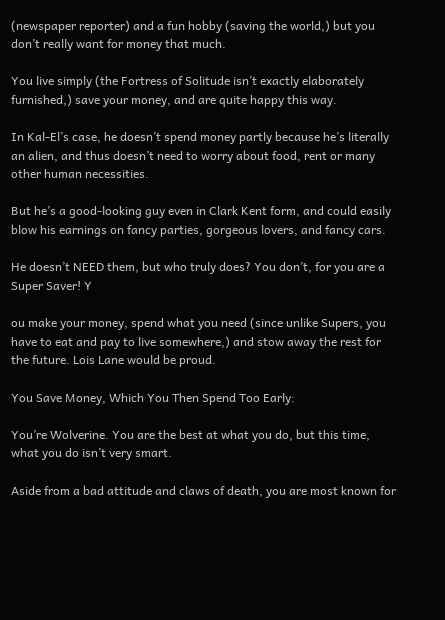(newspaper reporter) and a fun hobby (saving the world,) but you don’t really want for money that much.

You live simply (the Fortress of Solitude isn’t exactly elaborately furnished,) save your money, and are quite happy this way.

In Kal-El’s case, he doesn’t spend money partly because he’s literally an alien, and thus doesn’t need to worry about food, rent or many other human necessities.

But he’s a good-looking guy even in Clark Kent form, and could easily blow his earnings on fancy parties, gorgeous lovers, and fancy cars.

He doesn’t NEED them, but who truly does? You don’t, for you are a Super Saver! Y

ou make your money, spend what you need (since unlike Supers, you have to eat and pay to live somewhere,) and stow away the rest for the future. Lois Lane would be proud.

You Save Money, Which You Then Spend Too Early:

You’re Wolverine. You are the best at what you do, but this time, what you do isn’t very smart.

Aside from a bad attitude and claws of death, you are most known for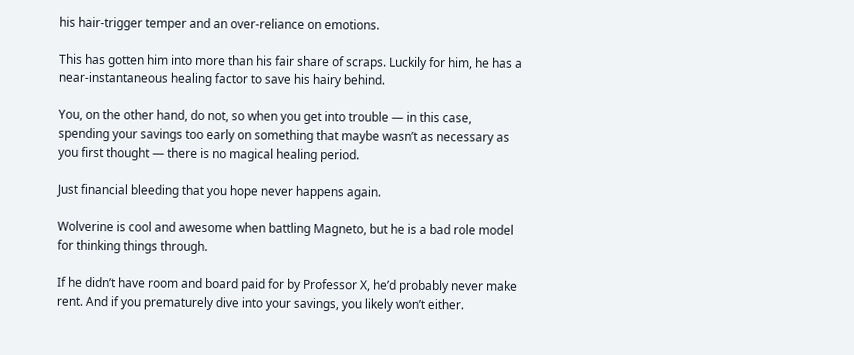his hair-trigger temper and an over-reliance on emotions.

This has gotten him into more than his fair share of scraps. Luckily for him, he has a near-instantaneous healing factor to save his hairy behind.

You, on the other hand, do not, so when you get into trouble — in this case, spending your savings too early on something that maybe wasn’t as necessary as you first thought — there is no magical healing period.

Just financial bleeding that you hope never happens again.

Wolverine is cool and awesome when battling Magneto, but he is a bad role model for thinking things through.

If he didn’t have room and board paid for by Professor X, he’d probably never make rent. And if you prematurely dive into your savings, you likely won’t either.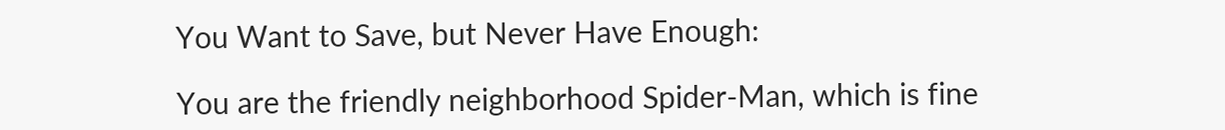You Want to Save, but Never Have Enough:

You are the friendly neighborhood Spider-Man, which is fine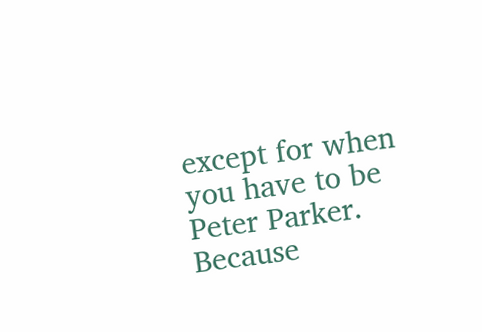except for when you have to be Peter Parker. Because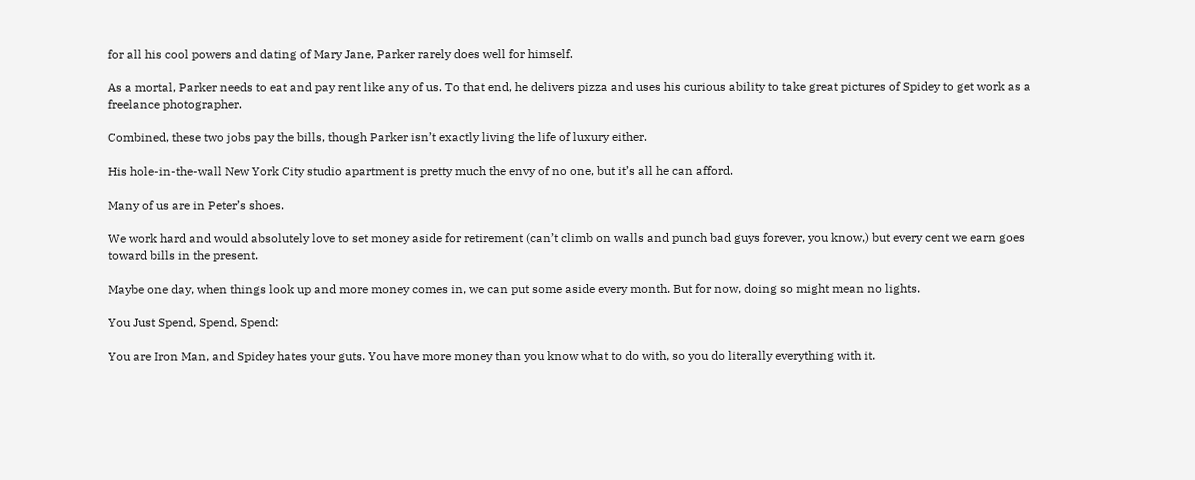for all his cool powers and dating of Mary Jane, Parker rarely does well for himself.

As a mortal, Parker needs to eat and pay rent like any of us. To that end, he delivers pizza and uses his curious ability to take great pictures of Spidey to get work as a freelance photographer.

Combined, these two jobs pay the bills, though Parker isn’t exactly living the life of luxury either.

His hole-in-the-wall New York City studio apartment is pretty much the envy of no one, but it’s all he can afford.

Many of us are in Peter’s shoes.

We work hard and would absolutely love to set money aside for retirement (can’t climb on walls and punch bad guys forever, you know,) but every cent we earn goes toward bills in the present.

Maybe one day, when things look up and more money comes in, we can put some aside every month. But for now, doing so might mean no lights.

You Just Spend, Spend, Spend:

You are Iron Man, and Spidey hates your guts. You have more money than you know what to do with, so you do literally everything with it.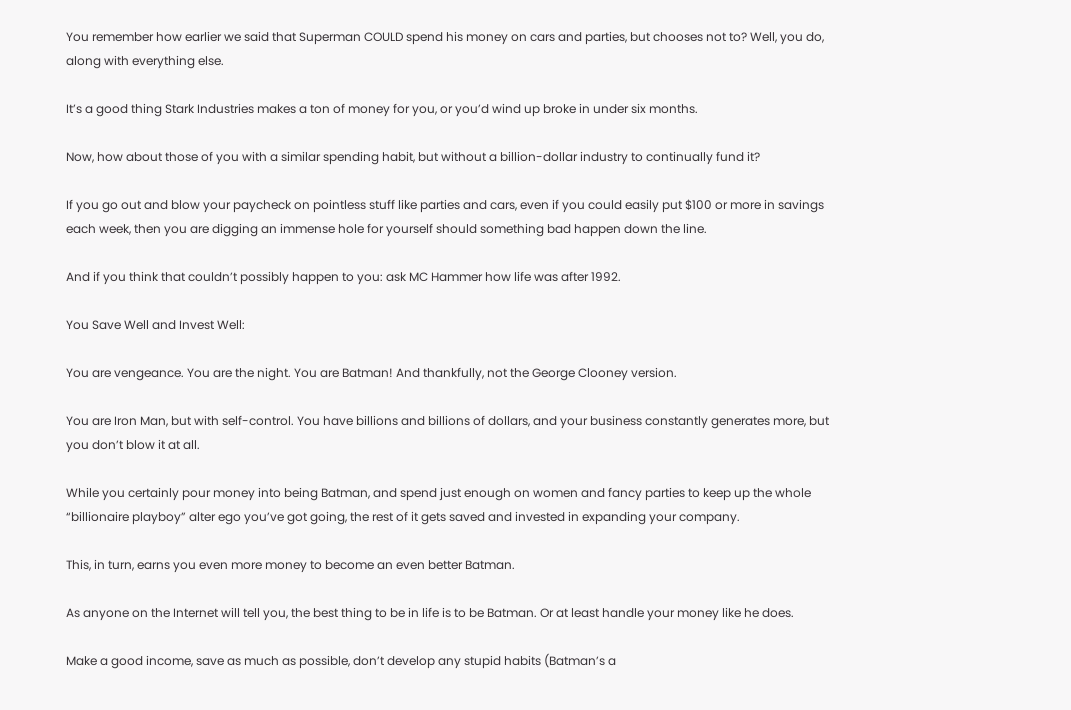You remember how earlier we said that Superman COULD spend his money on cars and parties, but chooses not to? Well, you do, along with everything else.

It’s a good thing Stark Industries makes a ton of money for you, or you’d wind up broke in under six months.

Now, how about those of you with a similar spending habit, but without a billion-dollar industry to continually fund it?

If you go out and blow your paycheck on pointless stuff like parties and cars, even if you could easily put $100 or more in savings each week, then you are digging an immense hole for yourself should something bad happen down the line.

And if you think that couldn’t possibly happen to you: ask MC Hammer how life was after 1992.

You Save Well and Invest Well:

You are vengeance. You are the night. You are Batman! And thankfully, not the George Clooney version.

You are Iron Man, but with self-control. You have billions and billions of dollars, and your business constantly generates more, but you don’t blow it at all.

While you certainly pour money into being Batman, and spend just enough on women and fancy parties to keep up the whole “billionaire playboy” alter ego you’ve got going, the rest of it gets saved and invested in expanding your company.

This, in turn, earns you even more money to become an even better Batman.

As anyone on the Internet will tell you, the best thing to be in life is to be Batman. Or at least handle your money like he does.

Make a good income, save as much as possible, don’t develop any stupid habits (Batman’s a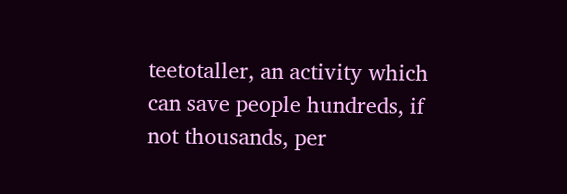teetotaller, an activity which can save people hundreds, if not thousands, per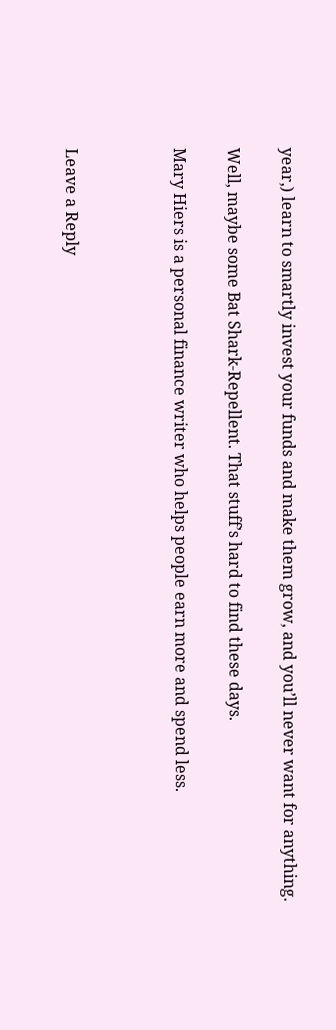year,) learn to smartly invest your funds and make them grow, and you’ll never want for anything.

Well, maybe some Bat Shark-Repellent. That stuff’s hard to find these days.

Mary Hiers is a personal finance writer who helps people earn more and spend less.



Leave a Reply